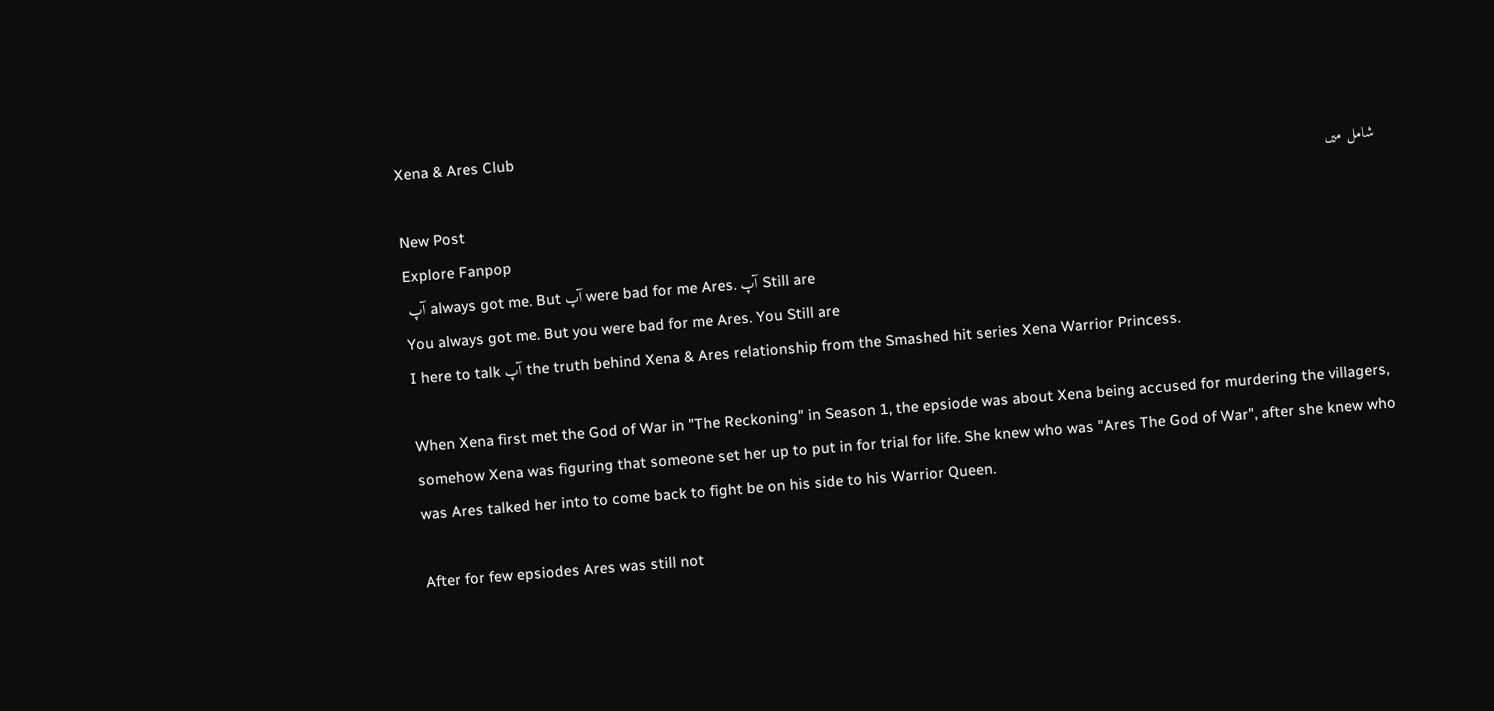Xena & Ares Club
شامل میں
New Post
Explore Fanpop
 آپ always got me. But آپ were bad for me Ares. آپ Still are
You always got me. But you were bad for me Ares. You Still are
I here to talk آپ the truth behind Xena & Ares relationship from the Smashed hit series Xena Warrior Princess.

When Xena first met the God of War in "The Reckoning" in Season 1, the epsiode was about Xena being accused for murdering the villagers, somehow Xena was figuring that someone set her up to put in for trial for life. She knew who was "Ares The God of War", after she knew who was Ares talked her into to come back to fight be on his side to his Warrior Queen.

After for few epsiodes Ares was still not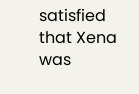satisfied that Xena was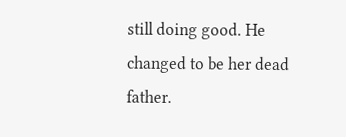still doing good. He changed to be her dead father.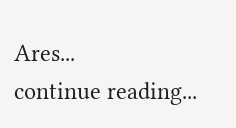Ares...
continue reading...